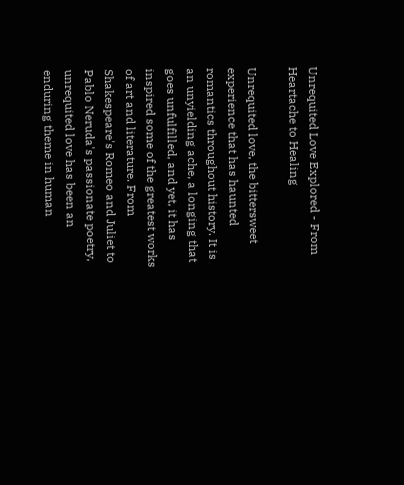Unrequited Love Explored - From Heartache to Healing

Unrequited love, the bittersweet experience that has haunted romantics throughout history. It is an unyielding ache, a longing that goes unfulfilled, and yet, it has inspired some of the greatest works of art and literature. From Shakespeare's Romeo and Juliet to Pablo Neruda's passionate poetry, unrequited love has been an enduring theme in human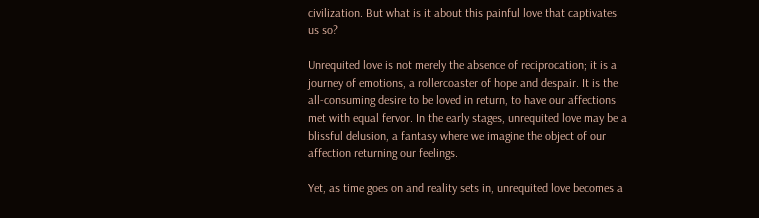civilization. But what is it about this painful love that captivates us so?

Unrequited love is not merely the absence of reciprocation; it is a journey of emotions, a rollercoaster of hope and despair. It is the all-consuming desire to be loved in return, to have our affections met with equal fervor. In the early stages, unrequited love may be a blissful delusion, a fantasy where we imagine the object of our affection returning our feelings.

Yet, as time goes on and reality sets in, unrequited love becomes a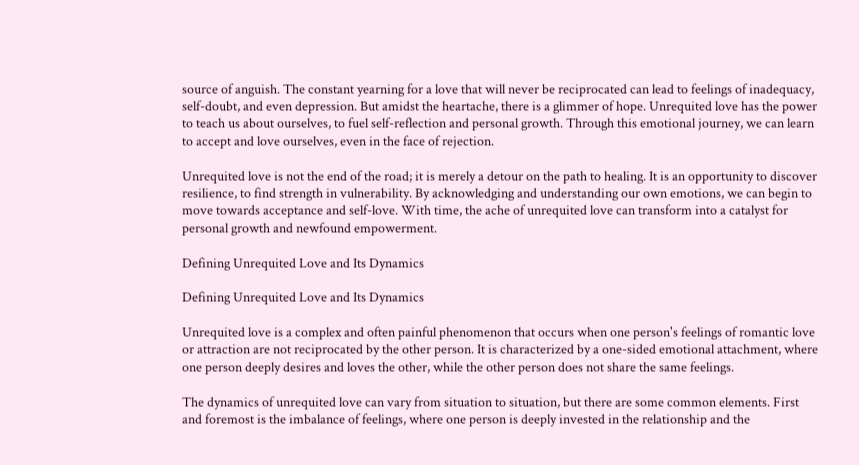source of anguish. The constant yearning for a love that will never be reciprocated can lead to feelings of inadequacy, self-doubt, and even depression. But amidst the heartache, there is a glimmer of hope. Unrequited love has the power to teach us about ourselves, to fuel self-reflection and personal growth. Through this emotional journey, we can learn to accept and love ourselves, even in the face of rejection.

Unrequited love is not the end of the road; it is merely a detour on the path to healing. It is an opportunity to discover resilience, to find strength in vulnerability. By acknowledging and understanding our own emotions, we can begin to move towards acceptance and self-love. With time, the ache of unrequited love can transform into a catalyst for personal growth and newfound empowerment.

Defining Unrequited Love and Its Dynamics

Defining Unrequited Love and Its Dynamics

Unrequited love is a complex and often painful phenomenon that occurs when one person's feelings of romantic love or attraction are not reciprocated by the other person. It is characterized by a one-sided emotional attachment, where one person deeply desires and loves the other, while the other person does not share the same feelings.

The dynamics of unrequited love can vary from situation to situation, but there are some common elements. First and foremost is the imbalance of feelings, where one person is deeply invested in the relationship and the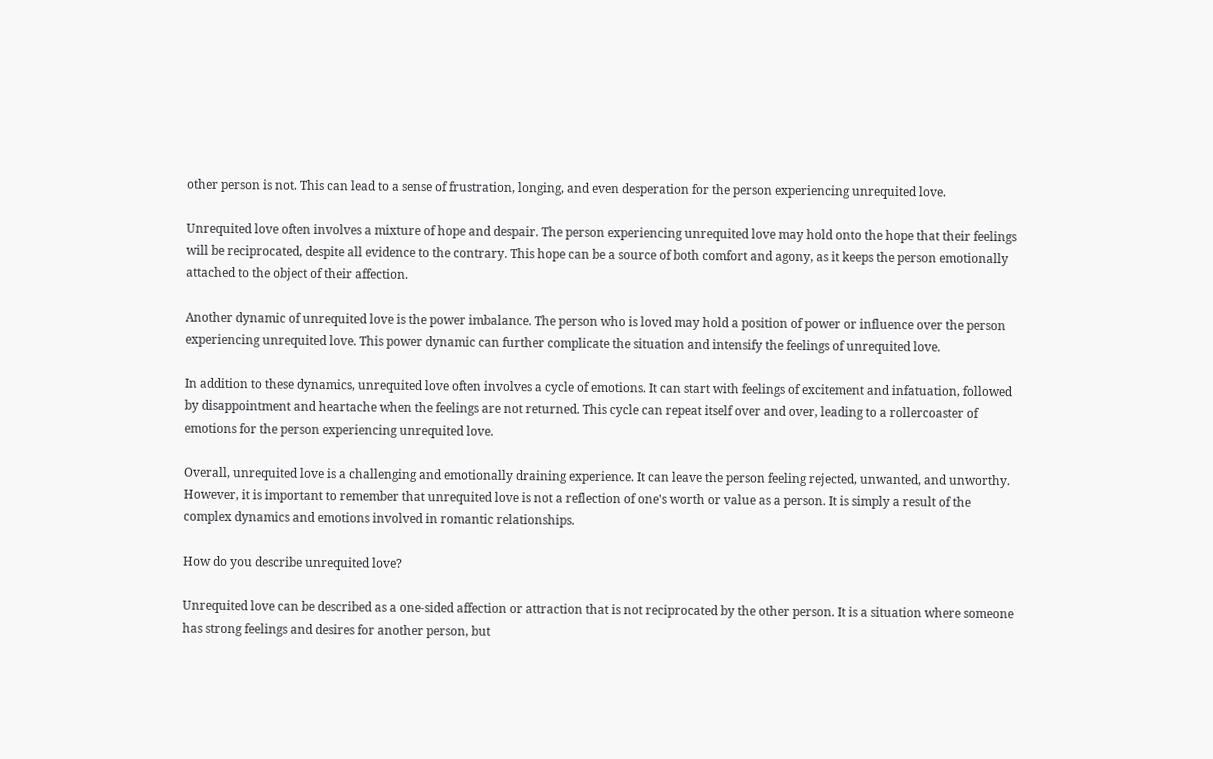other person is not. This can lead to a sense of frustration, longing, and even desperation for the person experiencing unrequited love.

Unrequited love often involves a mixture of hope and despair. The person experiencing unrequited love may hold onto the hope that their feelings will be reciprocated, despite all evidence to the contrary. This hope can be a source of both comfort and agony, as it keeps the person emotionally attached to the object of their affection.

Another dynamic of unrequited love is the power imbalance. The person who is loved may hold a position of power or influence over the person experiencing unrequited love. This power dynamic can further complicate the situation and intensify the feelings of unrequited love.

In addition to these dynamics, unrequited love often involves a cycle of emotions. It can start with feelings of excitement and infatuation, followed by disappointment and heartache when the feelings are not returned. This cycle can repeat itself over and over, leading to a rollercoaster of emotions for the person experiencing unrequited love.

Overall, unrequited love is a challenging and emotionally draining experience. It can leave the person feeling rejected, unwanted, and unworthy. However, it is important to remember that unrequited love is not a reflection of one's worth or value as a person. It is simply a result of the complex dynamics and emotions involved in romantic relationships.

How do you describe unrequited love?

Unrequited love can be described as a one-sided affection or attraction that is not reciprocated by the other person. It is a situation where someone has strong feelings and desires for another person, but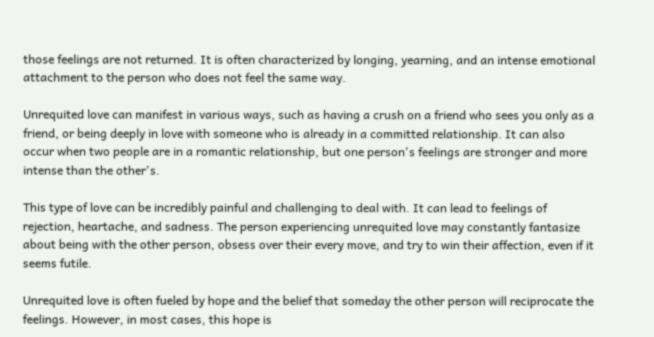those feelings are not returned. It is often characterized by longing, yearning, and an intense emotional attachment to the person who does not feel the same way.

Unrequited love can manifest in various ways, such as having a crush on a friend who sees you only as a friend, or being deeply in love with someone who is already in a committed relationship. It can also occur when two people are in a romantic relationship, but one person's feelings are stronger and more intense than the other's.

This type of love can be incredibly painful and challenging to deal with. It can lead to feelings of rejection, heartache, and sadness. The person experiencing unrequited love may constantly fantasize about being with the other person, obsess over their every move, and try to win their affection, even if it seems futile.

Unrequited love is often fueled by hope and the belief that someday the other person will reciprocate the feelings. However, in most cases, this hope is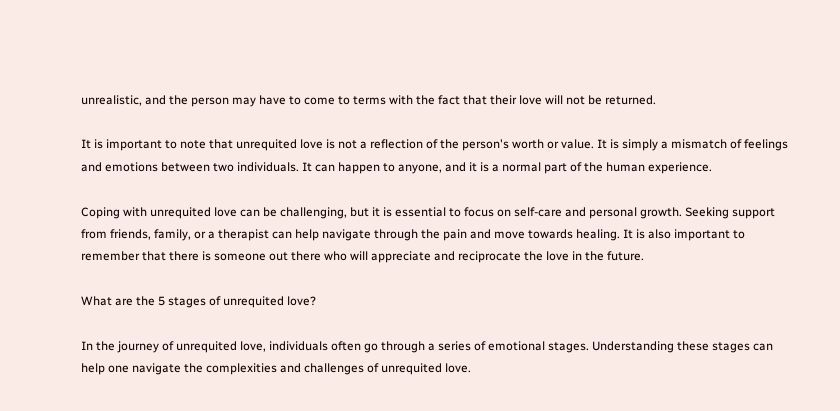unrealistic, and the person may have to come to terms with the fact that their love will not be returned.

It is important to note that unrequited love is not a reflection of the person's worth or value. It is simply a mismatch of feelings and emotions between two individuals. It can happen to anyone, and it is a normal part of the human experience.

Coping with unrequited love can be challenging, but it is essential to focus on self-care and personal growth. Seeking support from friends, family, or a therapist can help navigate through the pain and move towards healing. It is also important to remember that there is someone out there who will appreciate and reciprocate the love in the future.

What are the 5 stages of unrequited love?

In the journey of unrequited love, individuals often go through a series of emotional stages. Understanding these stages can help one navigate the complexities and challenges of unrequited love.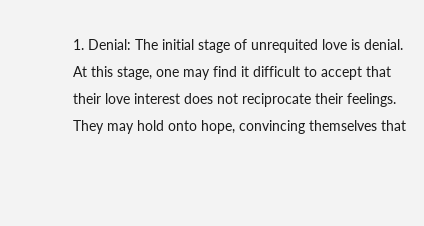1. Denial: The initial stage of unrequited love is denial. At this stage, one may find it difficult to accept that their love interest does not reciprocate their feelings. They may hold onto hope, convincing themselves that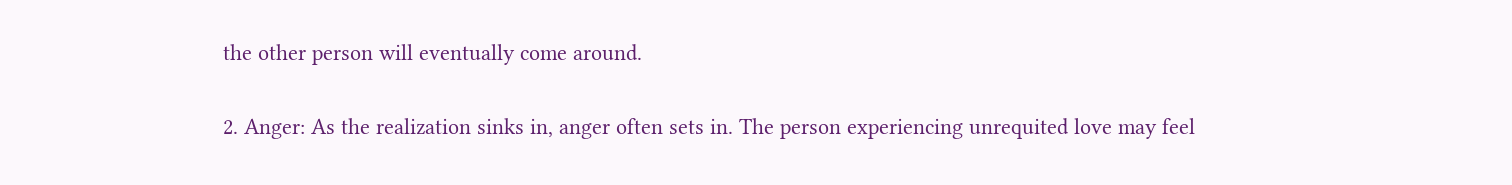the other person will eventually come around.

2. Anger: As the realization sinks in, anger often sets in. The person experiencing unrequited love may feel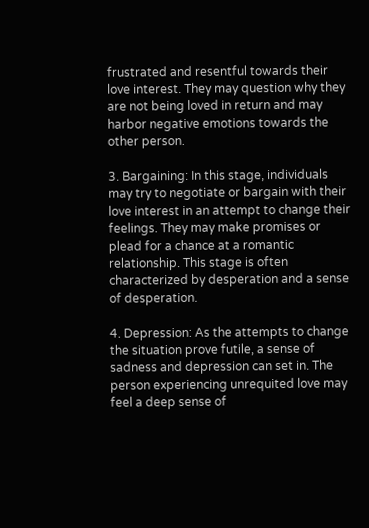frustrated and resentful towards their love interest. They may question why they are not being loved in return and may harbor negative emotions towards the other person.

3. Bargaining: In this stage, individuals may try to negotiate or bargain with their love interest in an attempt to change their feelings. They may make promises or plead for a chance at a romantic relationship. This stage is often characterized by desperation and a sense of desperation.

4. Depression: As the attempts to change the situation prove futile, a sense of sadness and depression can set in. The person experiencing unrequited love may feel a deep sense of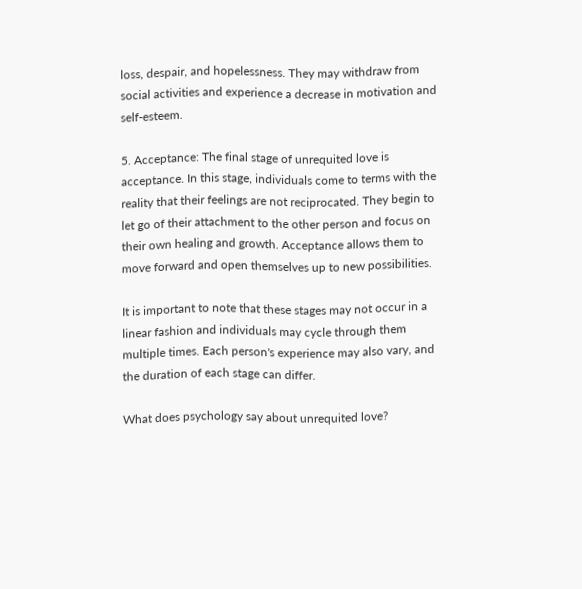loss, despair, and hopelessness. They may withdraw from social activities and experience a decrease in motivation and self-esteem.

5. Acceptance: The final stage of unrequited love is acceptance. In this stage, individuals come to terms with the reality that their feelings are not reciprocated. They begin to let go of their attachment to the other person and focus on their own healing and growth. Acceptance allows them to move forward and open themselves up to new possibilities.

It is important to note that these stages may not occur in a linear fashion and individuals may cycle through them multiple times. Each person's experience may also vary, and the duration of each stage can differ.

What does psychology say about unrequited love?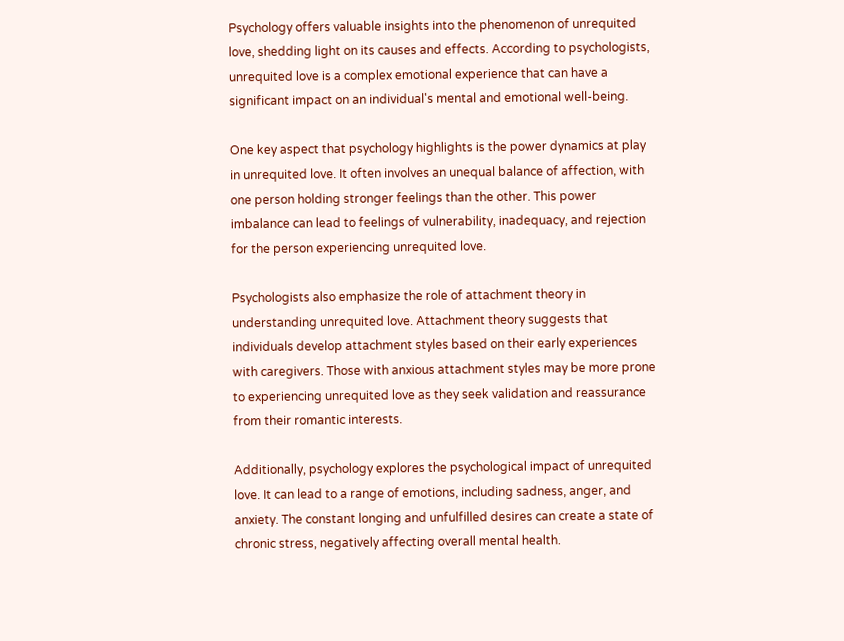Psychology offers valuable insights into the phenomenon of unrequited love, shedding light on its causes and effects. According to psychologists, unrequited love is a complex emotional experience that can have a significant impact on an individual's mental and emotional well-being.

One key aspect that psychology highlights is the power dynamics at play in unrequited love. It often involves an unequal balance of affection, with one person holding stronger feelings than the other. This power imbalance can lead to feelings of vulnerability, inadequacy, and rejection for the person experiencing unrequited love.

Psychologists also emphasize the role of attachment theory in understanding unrequited love. Attachment theory suggests that individuals develop attachment styles based on their early experiences with caregivers. Those with anxious attachment styles may be more prone to experiencing unrequited love as they seek validation and reassurance from their romantic interests.

Additionally, psychology explores the psychological impact of unrequited love. It can lead to a range of emotions, including sadness, anger, and anxiety. The constant longing and unfulfilled desires can create a state of chronic stress, negatively affecting overall mental health.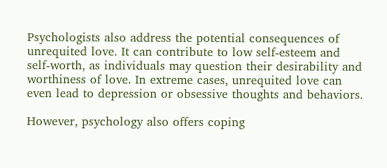Psychologists also address the potential consequences of unrequited love. It can contribute to low self-esteem and self-worth, as individuals may question their desirability and worthiness of love. In extreme cases, unrequited love can even lead to depression or obsessive thoughts and behaviors.

However, psychology also offers coping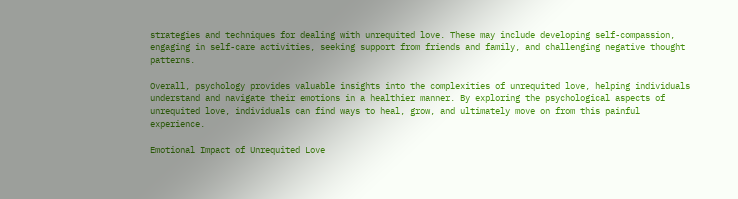strategies and techniques for dealing with unrequited love. These may include developing self-compassion, engaging in self-care activities, seeking support from friends and family, and challenging negative thought patterns.

Overall, psychology provides valuable insights into the complexities of unrequited love, helping individuals understand and navigate their emotions in a healthier manner. By exploring the psychological aspects of unrequited love, individuals can find ways to heal, grow, and ultimately move on from this painful experience.

Emotional Impact of Unrequited Love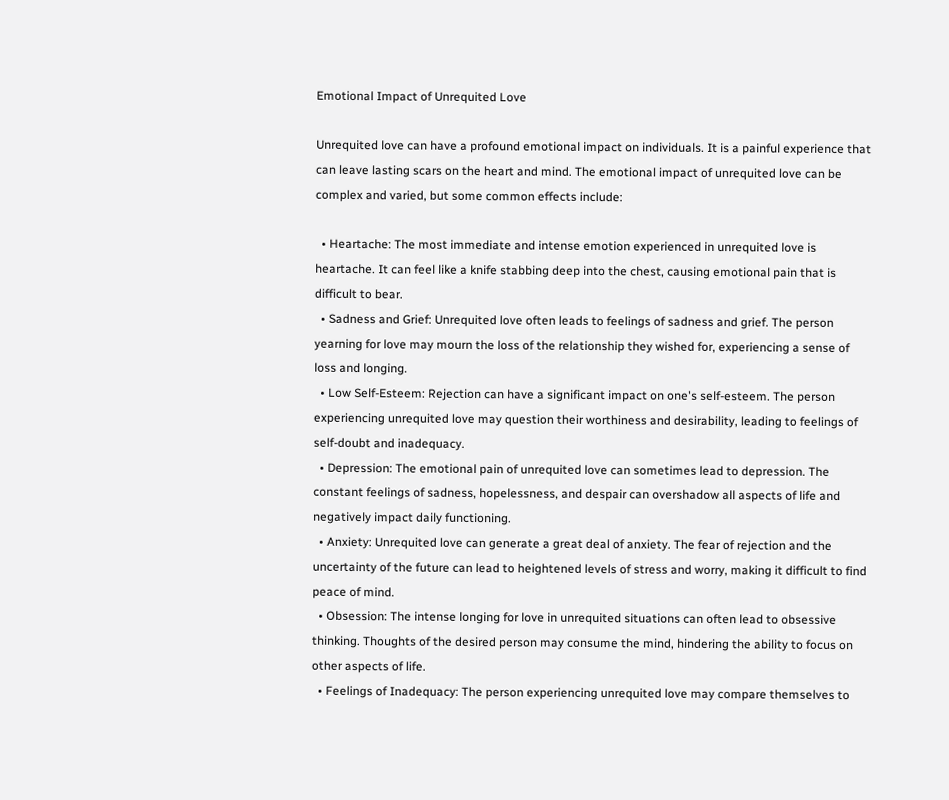Emotional Impact of Unrequited Love

Unrequited love can have a profound emotional impact on individuals. It is a painful experience that can leave lasting scars on the heart and mind. The emotional impact of unrequited love can be complex and varied, but some common effects include:

  • Heartache: The most immediate and intense emotion experienced in unrequited love is heartache. It can feel like a knife stabbing deep into the chest, causing emotional pain that is difficult to bear.
  • Sadness and Grief: Unrequited love often leads to feelings of sadness and grief. The person yearning for love may mourn the loss of the relationship they wished for, experiencing a sense of loss and longing.
  • Low Self-Esteem: Rejection can have a significant impact on one's self-esteem. The person experiencing unrequited love may question their worthiness and desirability, leading to feelings of self-doubt and inadequacy.
  • Depression: The emotional pain of unrequited love can sometimes lead to depression. The constant feelings of sadness, hopelessness, and despair can overshadow all aspects of life and negatively impact daily functioning.
  • Anxiety: Unrequited love can generate a great deal of anxiety. The fear of rejection and the uncertainty of the future can lead to heightened levels of stress and worry, making it difficult to find peace of mind.
  • Obsession: The intense longing for love in unrequited situations can often lead to obsessive thinking. Thoughts of the desired person may consume the mind, hindering the ability to focus on other aspects of life.
  • Feelings of Inadequacy: The person experiencing unrequited love may compare themselves to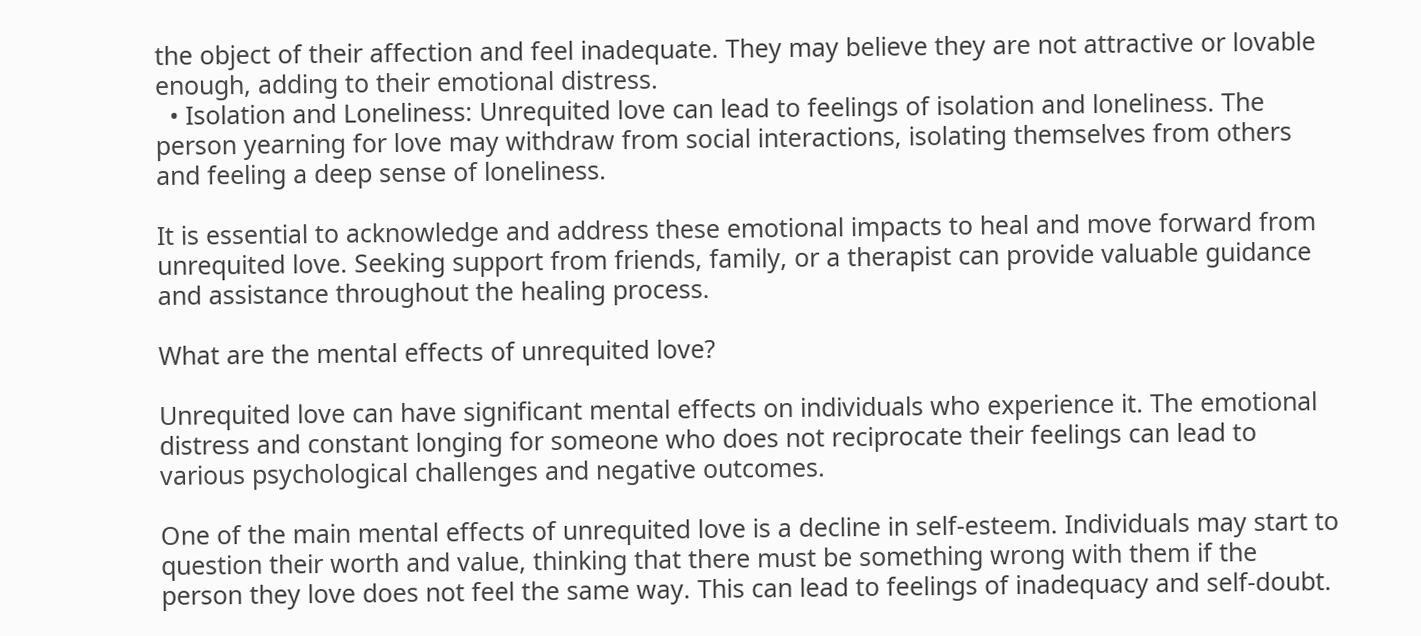the object of their affection and feel inadequate. They may believe they are not attractive or lovable enough, adding to their emotional distress.
  • Isolation and Loneliness: Unrequited love can lead to feelings of isolation and loneliness. The person yearning for love may withdraw from social interactions, isolating themselves from others and feeling a deep sense of loneliness.

It is essential to acknowledge and address these emotional impacts to heal and move forward from unrequited love. Seeking support from friends, family, or a therapist can provide valuable guidance and assistance throughout the healing process.

What are the mental effects of unrequited love?

Unrequited love can have significant mental effects on individuals who experience it. The emotional distress and constant longing for someone who does not reciprocate their feelings can lead to various psychological challenges and negative outcomes.

One of the main mental effects of unrequited love is a decline in self-esteem. Individuals may start to question their worth and value, thinking that there must be something wrong with them if the person they love does not feel the same way. This can lead to feelings of inadequacy and self-doubt.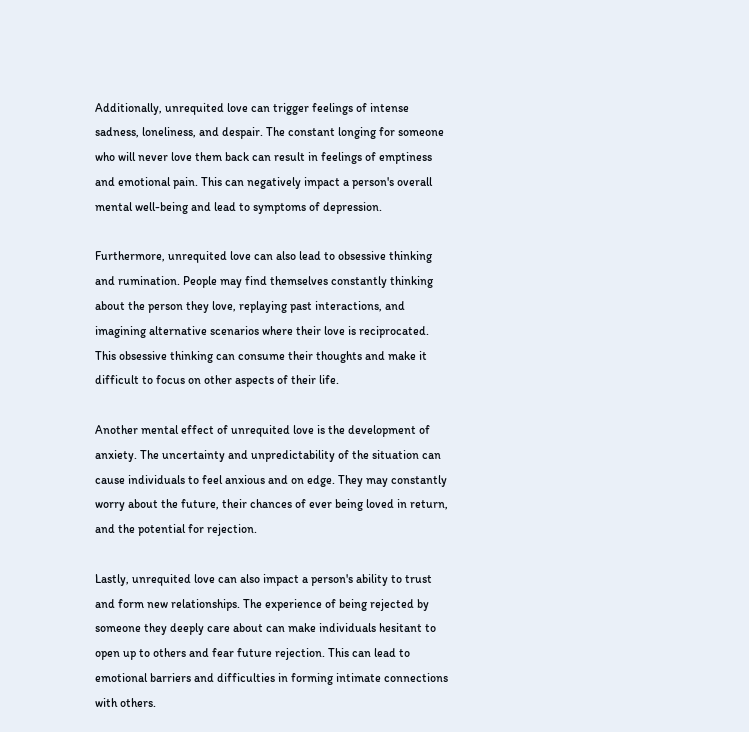Additionally, unrequited love can trigger feelings of intense sadness, loneliness, and despair. The constant longing for someone who will never love them back can result in feelings of emptiness and emotional pain. This can negatively impact a person's overall mental well-being and lead to symptoms of depression.

Furthermore, unrequited love can also lead to obsessive thinking and rumination. People may find themselves constantly thinking about the person they love, replaying past interactions, and imagining alternative scenarios where their love is reciprocated. This obsessive thinking can consume their thoughts and make it difficult to focus on other aspects of their life.

Another mental effect of unrequited love is the development of anxiety. The uncertainty and unpredictability of the situation can cause individuals to feel anxious and on edge. They may constantly worry about the future, their chances of ever being loved in return, and the potential for rejection.

Lastly, unrequited love can also impact a person's ability to trust and form new relationships. The experience of being rejected by someone they deeply care about can make individuals hesitant to open up to others and fear future rejection. This can lead to emotional barriers and difficulties in forming intimate connections with others.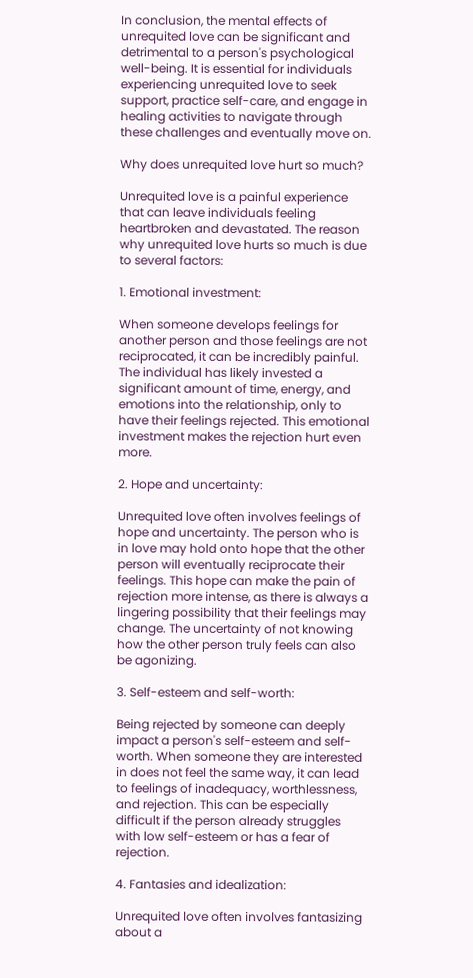In conclusion, the mental effects of unrequited love can be significant and detrimental to a person's psychological well-being. It is essential for individuals experiencing unrequited love to seek support, practice self-care, and engage in healing activities to navigate through these challenges and eventually move on.

Why does unrequited love hurt so much?

Unrequited love is a painful experience that can leave individuals feeling heartbroken and devastated. The reason why unrequited love hurts so much is due to several factors:

1. Emotional investment:

When someone develops feelings for another person and those feelings are not reciprocated, it can be incredibly painful. The individual has likely invested a significant amount of time, energy, and emotions into the relationship, only to have their feelings rejected. This emotional investment makes the rejection hurt even more.

2. Hope and uncertainty:

Unrequited love often involves feelings of hope and uncertainty. The person who is in love may hold onto hope that the other person will eventually reciprocate their feelings. This hope can make the pain of rejection more intense, as there is always a lingering possibility that their feelings may change. The uncertainty of not knowing how the other person truly feels can also be agonizing.

3. Self-esteem and self-worth:

Being rejected by someone can deeply impact a person's self-esteem and self-worth. When someone they are interested in does not feel the same way, it can lead to feelings of inadequacy, worthlessness, and rejection. This can be especially difficult if the person already struggles with low self-esteem or has a fear of rejection.

4. Fantasies and idealization:

Unrequited love often involves fantasizing about a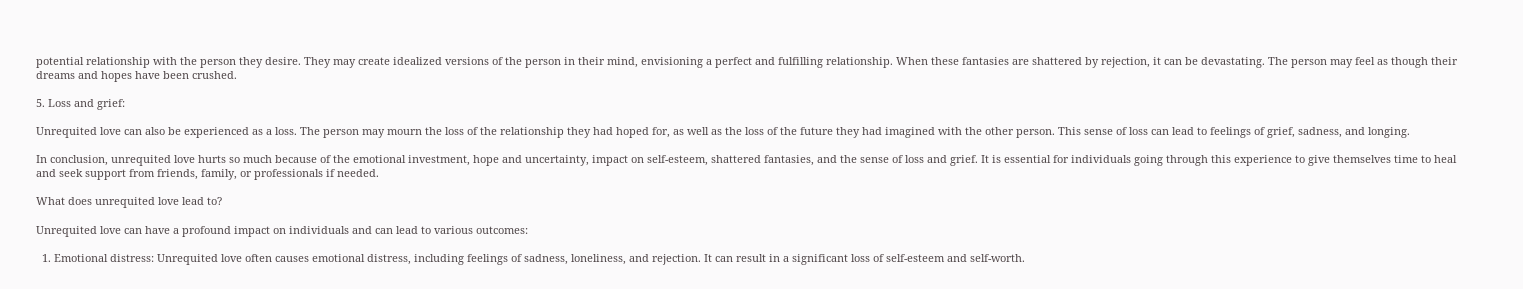potential relationship with the person they desire. They may create idealized versions of the person in their mind, envisioning a perfect and fulfilling relationship. When these fantasies are shattered by rejection, it can be devastating. The person may feel as though their dreams and hopes have been crushed.

5. Loss and grief:

Unrequited love can also be experienced as a loss. The person may mourn the loss of the relationship they had hoped for, as well as the loss of the future they had imagined with the other person. This sense of loss can lead to feelings of grief, sadness, and longing.

In conclusion, unrequited love hurts so much because of the emotional investment, hope and uncertainty, impact on self-esteem, shattered fantasies, and the sense of loss and grief. It is essential for individuals going through this experience to give themselves time to heal and seek support from friends, family, or professionals if needed.

What does unrequited love lead to?

Unrequited love can have a profound impact on individuals and can lead to various outcomes:

  1. Emotional distress: Unrequited love often causes emotional distress, including feelings of sadness, loneliness, and rejection. It can result in a significant loss of self-esteem and self-worth.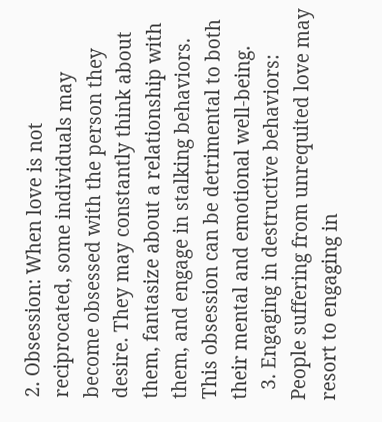2. Obsession: When love is not reciprocated, some individuals may become obsessed with the person they desire. They may constantly think about them, fantasize about a relationship with them, and engage in stalking behaviors. This obsession can be detrimental to both their mental and emotional well-being.
  3. Engaging in destructive behaviors: People suffering from unrequited love may resort to engaging in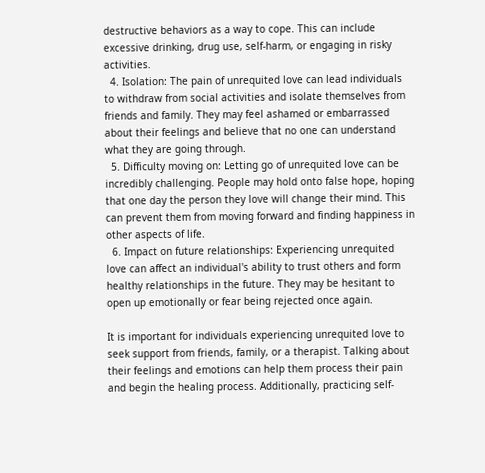destructive behaviors as a way to cope. This can include excessive drinking, drug use, self-harm, or engaging in risky activities.
  4. Isolation: The pain of unrequited love can lead individuals to withdraw from social activities and isolate themselves from friends and family. They may feel ashamed or embarrassed about their feelings and believe that no one can understand what they are going through.
  5. Difficulty moving on: Letting go of unrequited love can be incredibly challenging. People may hold onto false hope, hoping that one day the person they love will change their mind. This can prevent them from moving forward and finding happiness in other aspects of life.
  6. Impact on future relationships: Experiencing unrequited love can affect an individual's ability to trust others and form healthy relationships in the future. They may be hesitant to open up emotionally or fear being rejected once again.

It is important for individuals experiencing unrequited love to seek support from friends, family, or a therapist. Talking about their feelings and emotions can help them process their pain and begin the healing process. Additionally, practicing self-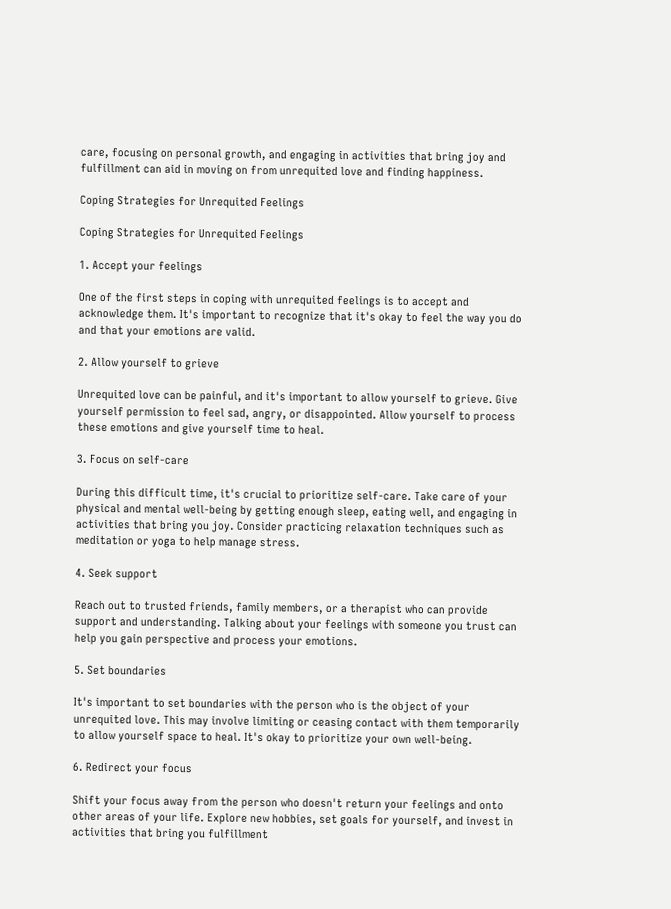care, focusing on personal growth, and engaging in activities that bring joy and fulfillment can aid in moving on from unrequited love and finding happiness.

Coping Strategies for Unrequited Feelings

Coping Strategies for Unrequited Feelings

1. Accept your feelings

One of the first steps in coping with unrequited feelings is to accept and acknowledge them. It's important to recognize that it's okay to feel the way you do and that your emotions are valid.

2. Allow yourself to grieve

Unrequited love can be painful, and it's important to allow yourself to grieve. Give yourself permission to feel sad, angry, or disappointed. Allow yourself to process these emotions and give yourself time to heal.

3. Focus on self-care

During this difficult time, it's crucial to prioritize self-care. Take care of your physical and mental well-being by getting enough sleep, eating well, and engaging in activities that bring you joy. Consider practicing relaxation techniques such as meditation or yoga to help manage stress.

4. Seek support

Reach out to trusted friends, family members, or a therapist who can provide support and understanding. Talking about your feelings with someone you trust can help you gain perspective and process your emotions.

5. Set boundaries

It's important to set boundaries with the person who is the object of your unrequited love. This may involve limiting or ceasing contact with them temporarily to allow yourself space to heal. It's okay to prioritize your own well-being.

6. Redirect your focus

Shift your focus away from the person who doesn't return your feelings and onto other areas of your life. Explore new hobbies, set goals for yourself, and invest in activities that bring you fulfillment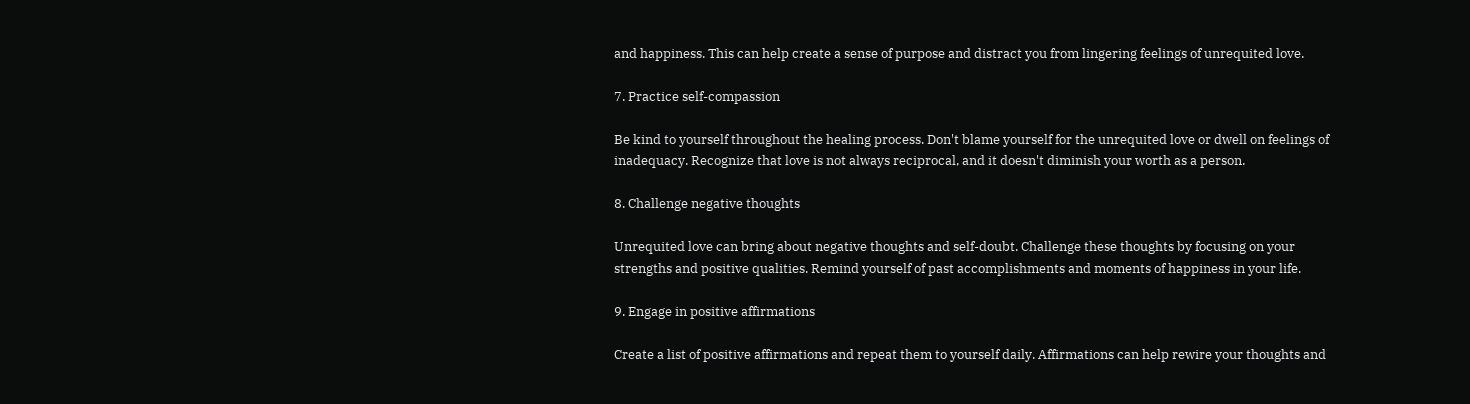and happiness. This can help create a sense of purpose and distract you from lingering feelings of unrequited love.

7. Practice self-compassion

Be kind to yourself throughout the healing process. Don't blame yourself for the unrequited love or dwell on feelings of inadequacy. Recognize that love is not always reciprocal, and it doesn't diminish your worth as a person.

8. Challenge negative thoughts

Unrequited love can bring about negative thoughts and self-doubt. Challenge these thoughts by focusing on your strengths and positive qualities. Remind yourself of past accomplishments and moments of happiness in your life.

9. Engage in positive affirmations

Create a list of positive affirmations and repeat them to yourself daily. Affirmations can help rewire your thoughts and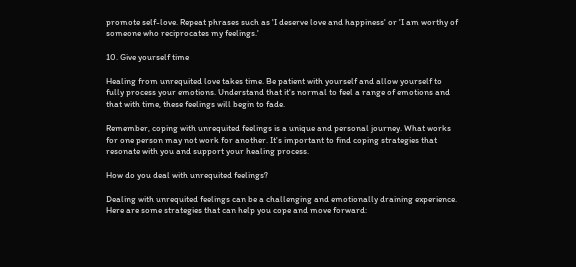promote self-love. Repeat phrases such as 'I deserve love and happiness' or 'I am worthy of someone who reciprocates my feelings.'

10. Give yourself time

Healing from unrequited love takes time. Be patient with yourself and allow yourself to fully process your emotions. Understand that it's normal to feel a range of emotions and that with time, these feelings will begin to fade.

Remember, coping with unrequited feelings is a unique and personal journey. What works for one person may not work for another. It's important to find coping strategies that resonate with you and support your healing process.

How do you deal with unrequited feelings?

Dealing with unrequited feelings can be a challenging and emotionally draining experience. Here are some strategies that can help you cope and move forward: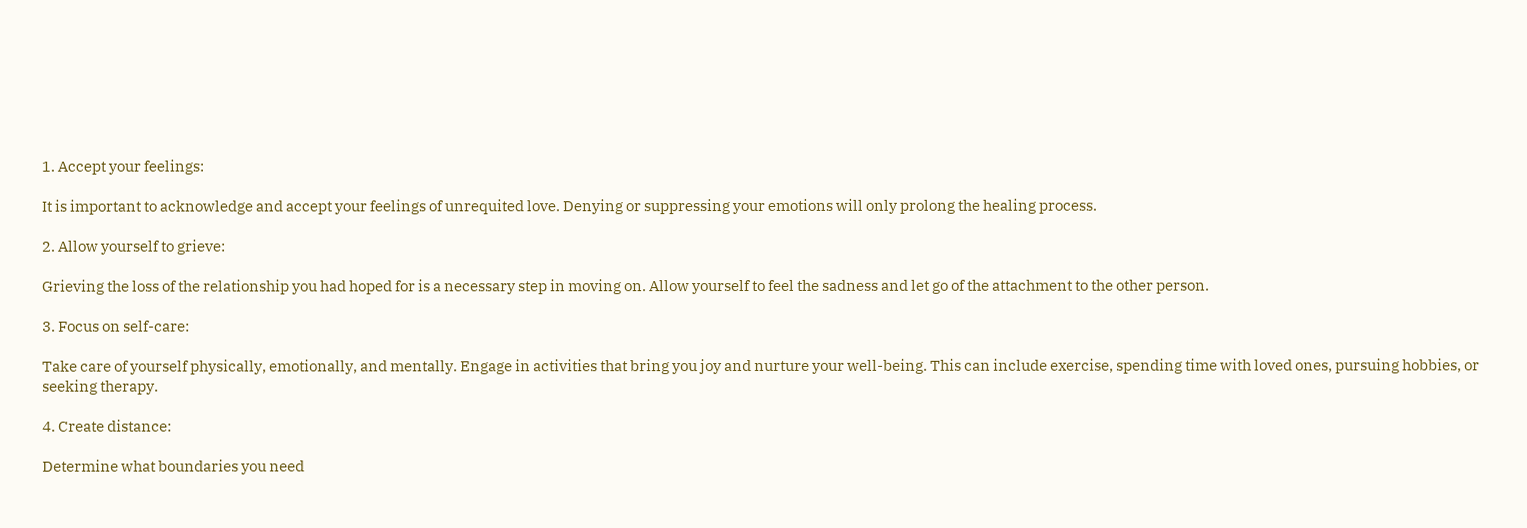1. Accept your feelings:

It is important to acknowledge and accept your feelings of unrequited love. Denying or suppressing your emotions will only prolong the healing process.

2. Allow yourself to grieve:

Grieving the loss of the relationship you had hoped for is a necessary step in moving on. Allow yourself to feel the sadness and let go of the attachment to the other person.

3. Focus on self-care:

Take care of yourself physically, emotionally, and mentally. Engage in activities that bring you joy and nurture your well-being. This can include exercise, spending time with loved ones, pursuing hobbies, or seeking therapy.

4. Create distance:

Determine what boundaries you need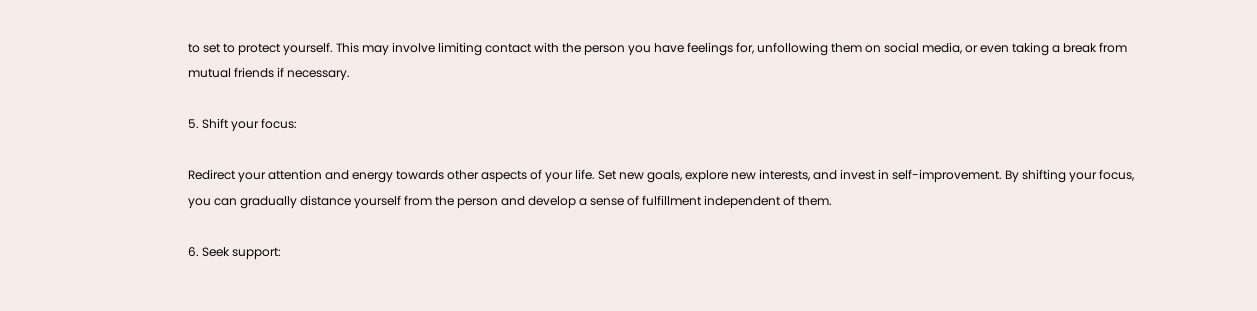to set to protect yourself. This may involve limiting contact with the person you have feelings for, unfollowing them on social media, or even taking a break from mutual friends if necessary.

5. Shift your focus:

Redirect your attention and energy towards other aspects of your life. Set new goals, explore new interests, and invest in self-improvement. By shifting your focus, you can gradually distance yourself from the person and develop a sense of fulfillment independent of them.

6. Seek support: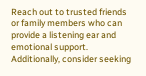Reach out to trusted friends or family members who can provide a listening ear and emotional support. Additionally, consider seeking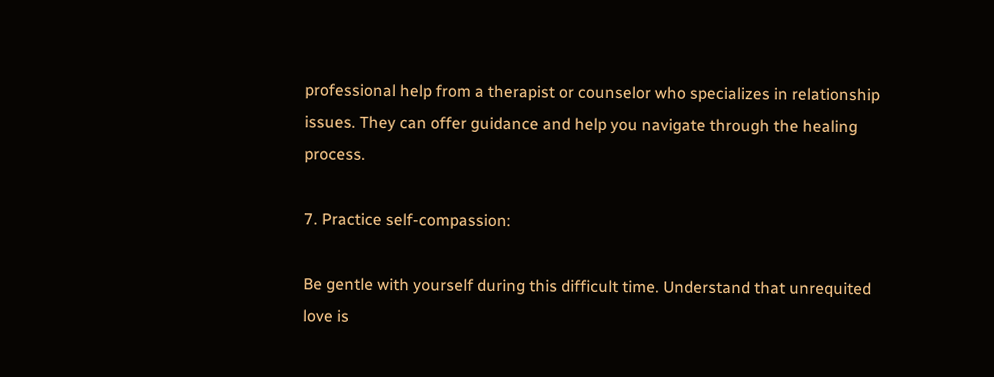professional help from a therapist or counselor who specializes in relationship issues. They can offer guidance and help you navigate through the healing process.

7. Practice self-compassion:

Be gentle with yourself during this difficult time. Understand that unrequited love is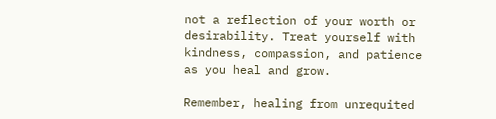not a reflection of your worth or desirability. Treat yourself with kindness, compassion, and patience as you heal and grow.

Remember, healing from unrequited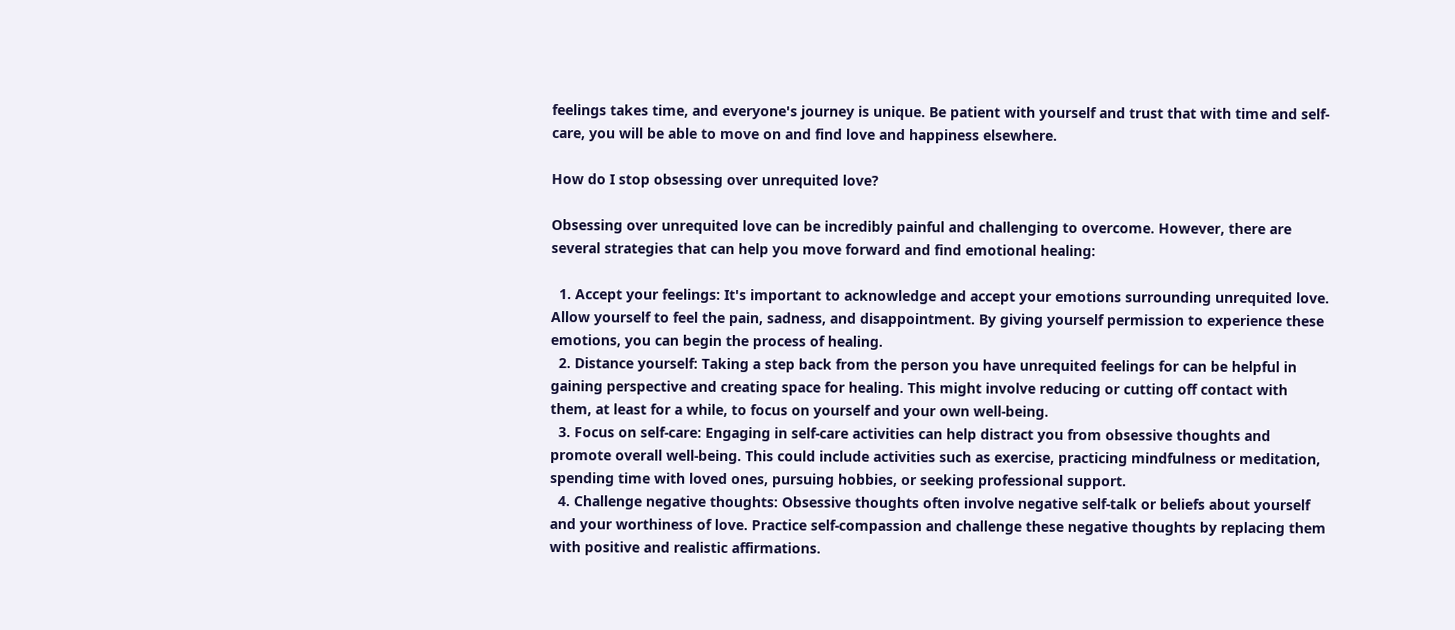feelings takes time, and everyone's journey is unique. Be patient with yourself and trust that with time and self-care, you will be able to move on and find love and happiness elsewhere.

How do I stop obsessing over unrequited love?

Obsessing over unrequited love can be incredibly painful and challenging to overcome. However, there are several strategies that can help you move forward and find emotional healing:

  1. Accept your feelings: It's important to acknowledge and accept your emotions surrounding unrequited love. Allow yourself to feel the pain, sadness, and disappointment. By giving yourself permission to experience these emotions, you can begin the process of healing.
  2. Distance yourself: Taking a step back from the person you have unrequited feelings for can be helpful in gaining perspective and creating space for healing. This might involve reducing or cutting off contact with them, at least for a while, to focus on yourself and your own well-being.
  3. Focus on self-care: Engaging in self-care activities can help distract you from obsessive thoughts and promote overall well-being. This could include activities such as exercise, practicing mindfulness or meditation, spending time with loved ones, pursuing hobbies, or seeking professional support.
  4. Challenge negative thoughts: Obsessive thoughts often involve negative self-talk or beliefs about yourself and your worthiness of love. Practice self-compassion and challenge these negative thoughts by replacing them with positive and realistic affirmations.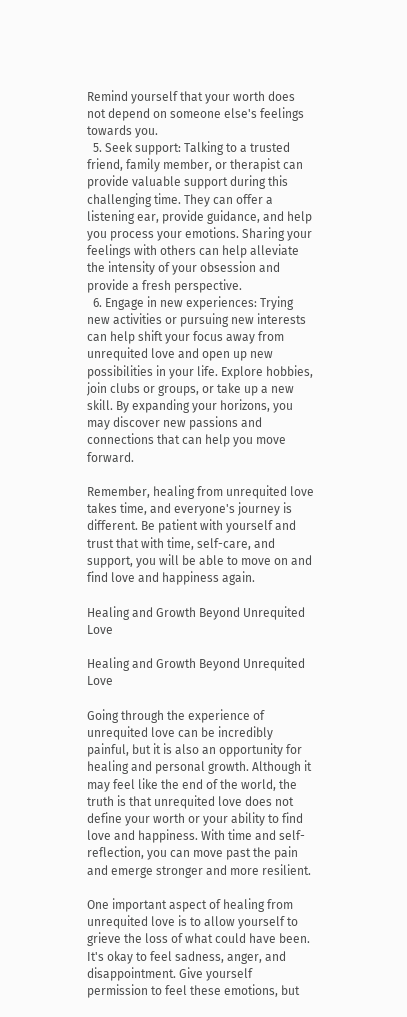Remind yourself that your worth does not depend on someone else's feelings towards you.
  5. Seek support: Talking to a trusted friend, family member, or therapist can provide valuable support during this challenging time. They can offer a listening ear, provide guidance, and help you process your emotions. Sharing your feelings with others can help alleviate the intensity of your obsession and provide a fresh perspective.
  6. Engage in new experiences: Trying new activities or pursuing new interests can help shift your focus away from unrequited love and open up new possibilities in your life. Explore hobbies, join clubs or groups, or take up a new skill. By expanding your horizons, you may discover new passions and connections that can help you move forward.

Remember, healing from unrequited love takes time, and everyone's journey is different. Be patient with yourself and trust that with time, self-care, and support, you will be able to move on and find love and happiness again.

Healing and Growth Beyond Unrequited Love

Healing and Growth Beyond Unrequited Love

Going through the experience of unrequited love can be incredibly painful, but it is also an opportunity for healing and personal growth. Although it may feel like the end of the world, the truth is that unrequited love does not define your worth or your ability to find love and happiness. With time and self-reflection, you can move past the pain and emerge stronger and more resilient.

One important aspect of healing from unrequited love is to allow yourself to grieve the loss of what could have been. It's okay to feel sadness, anger, and disappointment. Give yourself permission to feel these emotions, but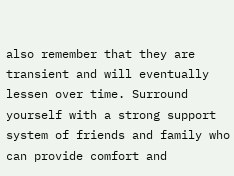also remember that they are transient and will eventually lessen over time. Surround yourself with a strong support system of friends and family who can provide comfort and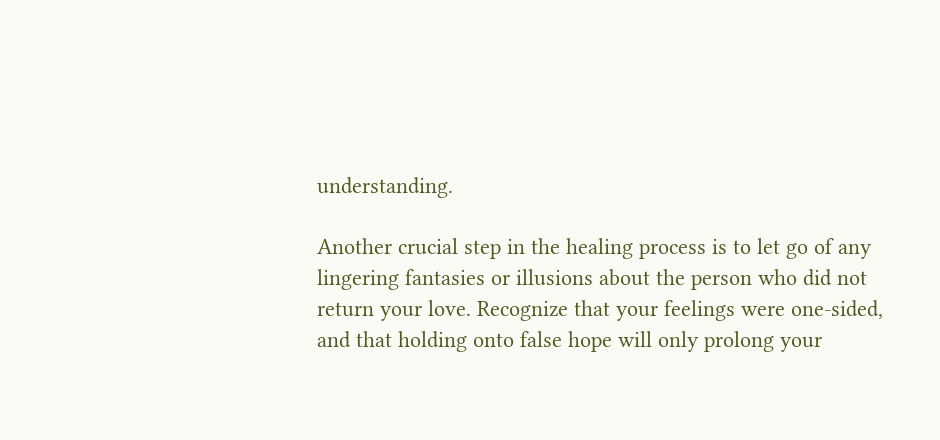understanding.

Another crucial step in the healing process is to let go of any lingering fantasies or illusions about the person who did not return your love. Recognize that your feelings were one-sided, and that holding onto false hope will only prolong your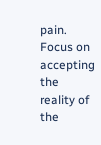pain. Focus on accepting the reality of the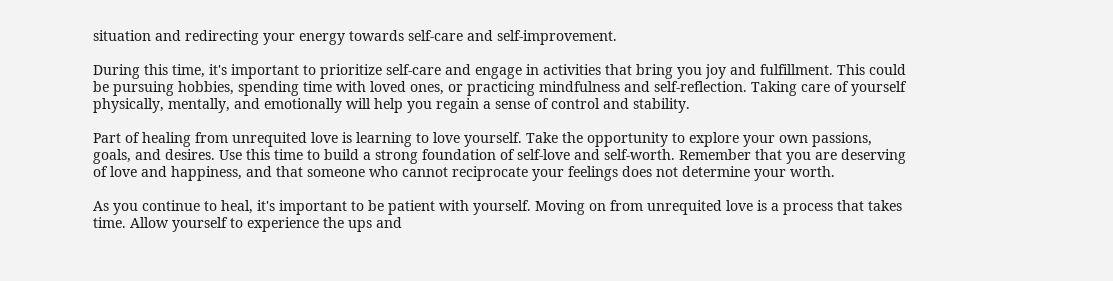situation and redirecting your energy towards self-care and self-improvement.

During this time, it's important to prioritize self-care and engage in activities that bring you joy and fulfillment. This could be pursuing hobbies, spending time with loved ones, or practicing mindfulness and self-reflection. Taking care of yourself physically, mentally, and emotionally will help you regain a sense of control and stability.

Part of healing from unrequited love is learning to love yourself. Take the opportunity to explore your own passions, goals, and desires. Use this time to build a strong foundation of self-love and self-worth. Remember that you are deserving of love and happiness, and that someone who cannot reciprocate your feelings does not determine your worth.

As you continue to heal, it's important to be patient with yourself. Moving on from unrequited love is a process that takes time. Allow yourself to experience the ups and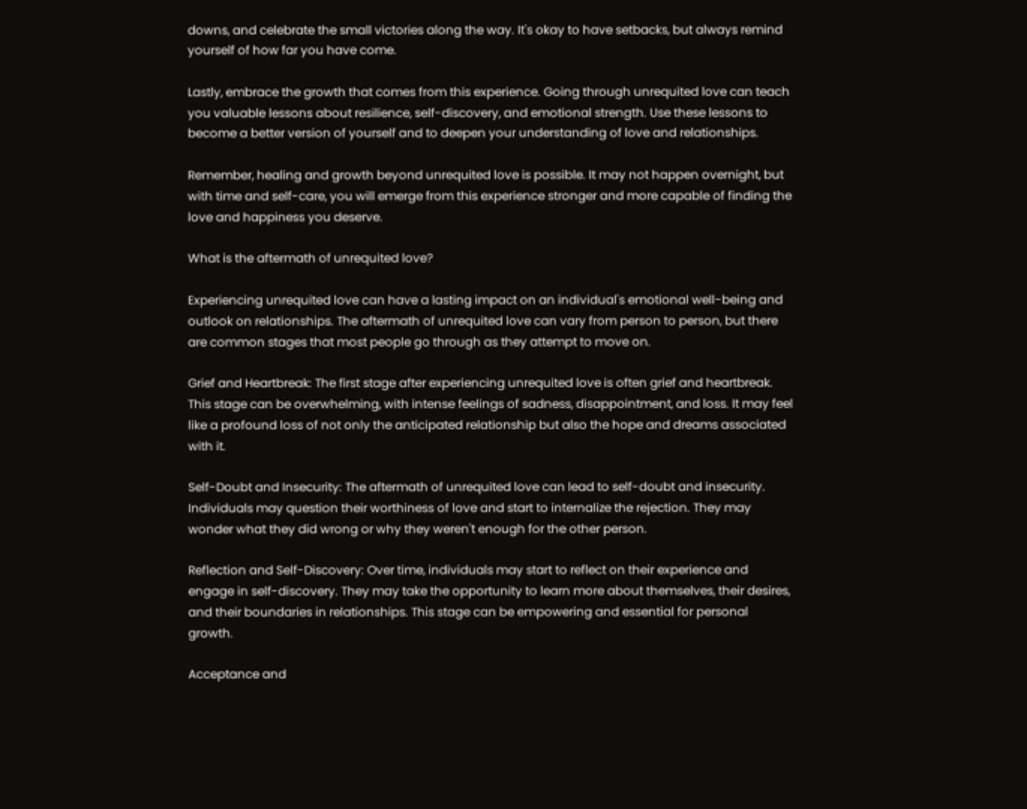downs, and celebrate the small victories along the way. It's okay to have setbacks, but always remind yourself of how far you have come.

Lastly, embrace the growth that comes from this experience. Going through unrequited love can teach you valuable lessons about resilience, self-discovery, and emotional strength. Use these lessons to become a better version of yourself and to deepen your understanding of love and relationships.

Remember, healing and growth beyond unrequited love is possible. It may not happen overnight, but with time and self-care, you will emerge from this experience stronger and more capable of finding the love and happiness you deserve.

What is the aftermath of unrequited love?

Experiencing unrequited love can have a lasting impact on an individual's emotional well-being and outlook on relationships. The aftermath of unrequited love can vary from person to person, but there are common stages that most people go through as they attempt to move on.

Grief and Heartbreak: The first stage after experiencing unrequited love is often grief and heartbreak. This stage can be overwhelming, with intense feelings of sadness, disappointment, and loss. It may feel like a profound loss of not only the anticipated relationship but also the hope and dreams associated with it.

Self-Doubt and Insecurity: The aftermath of unrequited love can lead to self-doubt and insecurity. Individuals may question their worthiness of love and start to internalize the rejection. They may wonder what they did wrong or why they weren't enough for the other person.

Reflection and Self-Discovery: Over time, individuals may start to reflect on their experience and engage in self-discovery. They may take the opportunity to learn more about themselves, their desires, and their boundaries in relationships. This stage can be empowering and essential for personal growth.

Acceptance and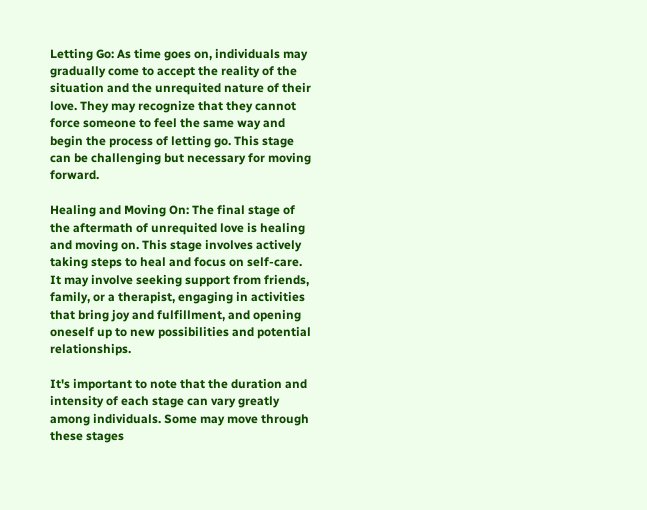Letting Go: As time goes on, individuals may gradually come to accept the reality of the situation and the unrequited nature of their love. They may recognize that they cannot force someone to feel the same way and begin the process of letting go. This stage can be challenging but necessary for moving forward.

Healing and Moving On: The final stage of the aftermath of unrequited love is healing and moving on. This stage involves actively taking steps to heal and focus on self-care. It may involve seeking support from friends, family, or a therapist, engaging in activities that bring joy and fulfillment, and opening oneself up to new possibilities and potential relationships.

It's important to note that the duration and intensity of each stage can vary greatly among individuals. Some may move through these stages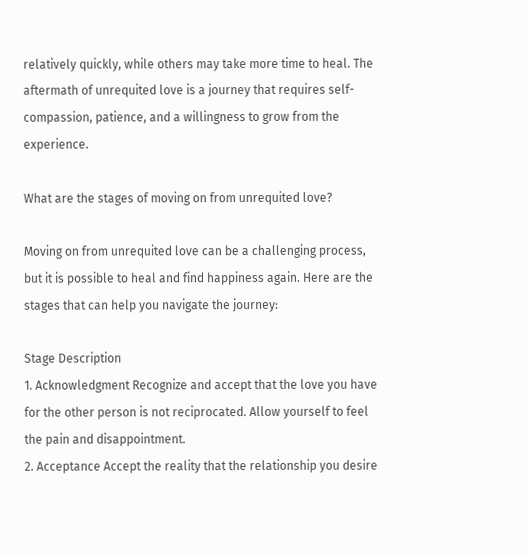relatively quickly, while others may take more time to heal. The aftermath of unrequited love is a journey that requires self-compassion, patience, and a willingness to grow from the experience.

What are the stages of moving on from unrequited love?

Moving on from unrequited love can be a challenging process, but it is possible to heal and find happiness again. Here are the stages that can help you navigate the journey:

Stage Description
1. Acknowledgment Recognize and accept that the love you have for the other person is not reciprocated. Allow yourself to feel the pain and disappointment.
2. Acceptance Accept the reality that the relationship you desire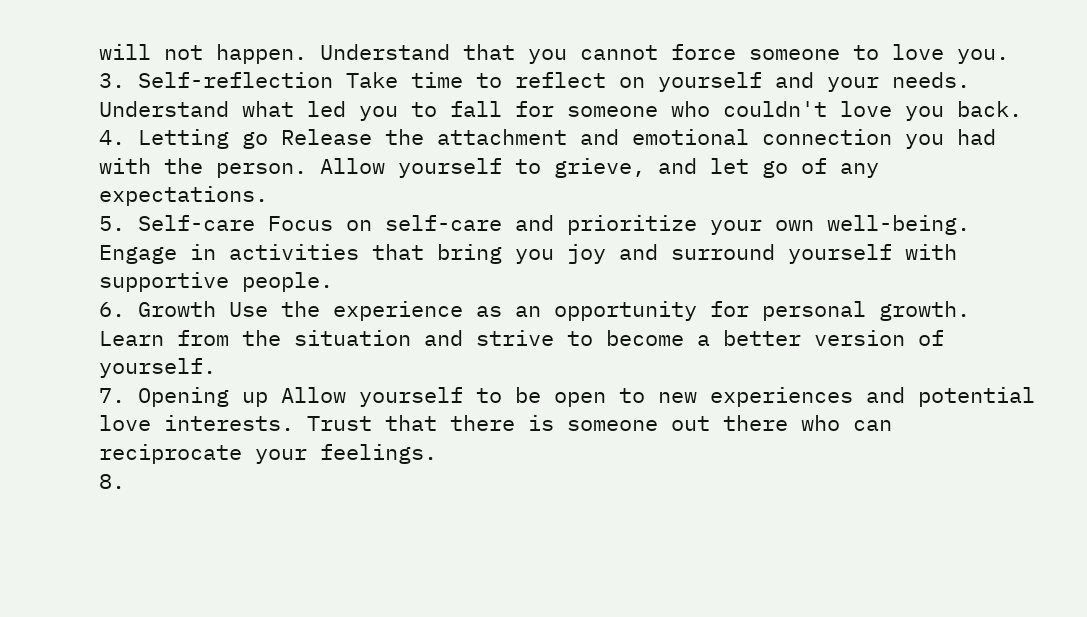will not happen. Understand that you cannot force someone to love you.
3. Self-reflection Take time to reflect on yourself and your needs. Understand what led you to fall for someone who couldn't love you back.
4. Letting go Release the attachment and emotional connection you had with the person. Allow yourself to grieve, and let go of any expectations.
5. Self-care Focus on self-care and prioritize your own well-being. Engage in activities that bring you joy and surround yourself with supportive people.
6. Growth Use the experience as an opportunity for personal growth. Learn from the situation and strive to become a better version of yourself.
7. Opening up Allow yourself to be open to new experiences and potential love interests. Trust that there is someone out there who can reciprocate your feelings.
8.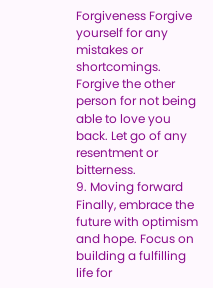Forgiveness Forgive yourself for any mistakes or shortcomings. Forgive the other person for not being able to love you back. Let go of any resentment or bitterness.
9. Moving forward Finally, embrace the future with optimism and hope. Focus on building a fulfilling life for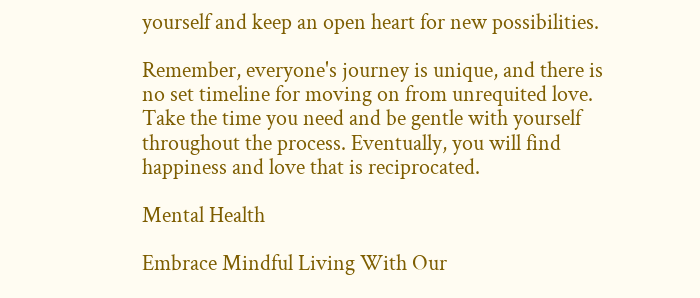yourself and keep an open heart for new possibilities.

Remember, everyone's journey is unique, and there is no set timeline for moving on from unrequited love. Take the time you need and be gentle with yourself throughout the process. Eventually, you will find happiness and love that is reciprocated.

Mental Health

Embrace Mindful Living With Our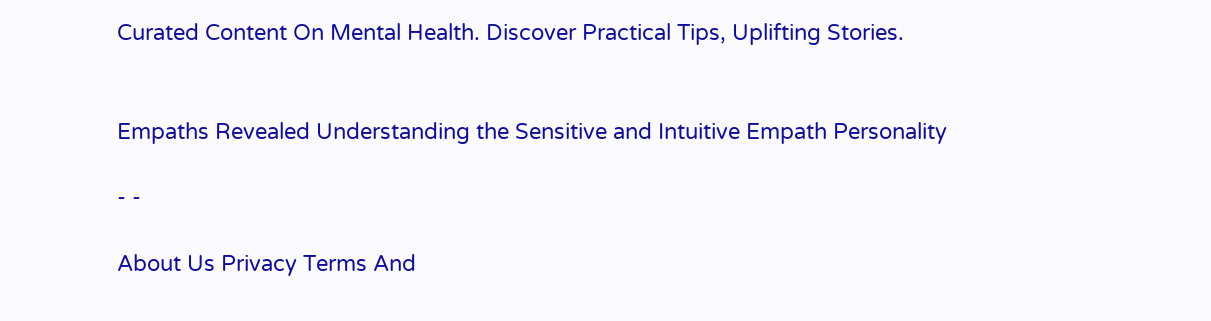Curated Content On Mental Health. Discover Practical Tips, Uplifting Stories.


Empaths Revealed Understanding the Sensitive and Intuitive Empath Personality

- -

About Us Privacy Terms And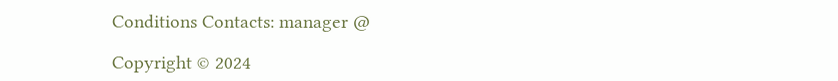Conditions Contacts: manager @

Copyright © 2024